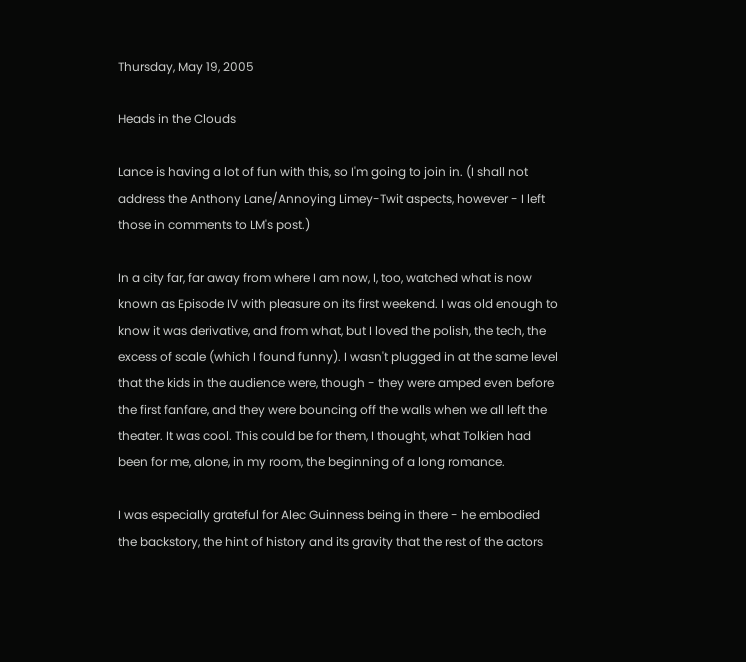Thursday, May 19, 2005

Heads in the Clouds

Lance is having a lot of fun with this, so I'm going to join in. (I shall not address the Anthony Lane/Annoying Limey-Twit aspects, however - I left those in comments to LM's post.)

In a city far, far away from where I am now, I, too, watched what is now known as Episode IV with pleasure on its first weekend. I was old enough to know it was derivative, and from what, but I loved the polish, the tech, the excess of scale (which I found funny). I wasn't plugged in at the same level that the kids in the audience were, though - they were amped even before the first fanfare, and they were bouncing off the walls when we all left the theater. It was cool. This could be for them, I thought, what Tolkien had been for me, alone, in my room, the beginning of a long romance.

I was especially grateful for Alec Guinness being in there - he embodied the backstory, the hint of history and its gravity that the rest of the actors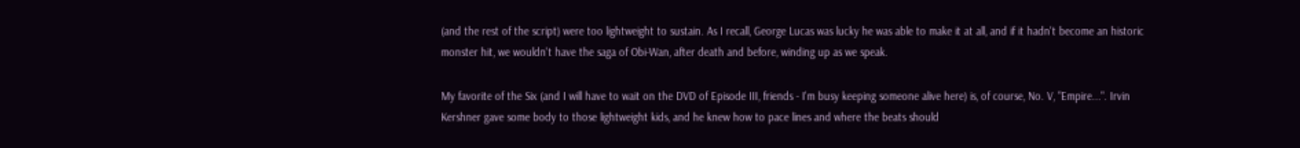(and the rest of the script) were too lightweight to sustain. As I recall, George Lucas was lucky he was able to make it at all, and if it hadn't become an historic monster hit, we wouldn't have the saga of Obi-Wan, after death and before, winding up as we speak.

My favorite of the Six (and I will have to wait on the DVD of Episode III, friends - I'm busy keeping someone alive here) is, of course, No. V, "Empire...". Irvin Kershner gave some body to those lightweight kids, and he knew how to pace lines and where the beats should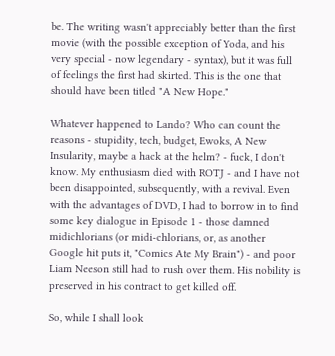be. The writing wasn't appreciably better than the first movie (with the possible exception of Yoda, and his very special - now legendary - syntax), but it was full of feelings the first had skirted. This is the one that should have been titled "A New Hope."

Whatever happened to Lando? Who can count the reasons - stupidity, tech, budget, Ewoks, A New Insularity, maybe a hack at the helm? - fuck, I don't know. My enthusiasm died with ROTJ - and I have not been disappointed, subsequently, with a revival. Even with the advantages of DVD, I had to borrow in to find some key dialogue in Episode 1 - those damned midichlorians (or midi-chlorians, or, as another Google hit puts it, "Comics Ate My Brain") - and poor Liam Neeson still had to rush over them. His nobility is preserved in his contract to get killed off.

So, while I shall look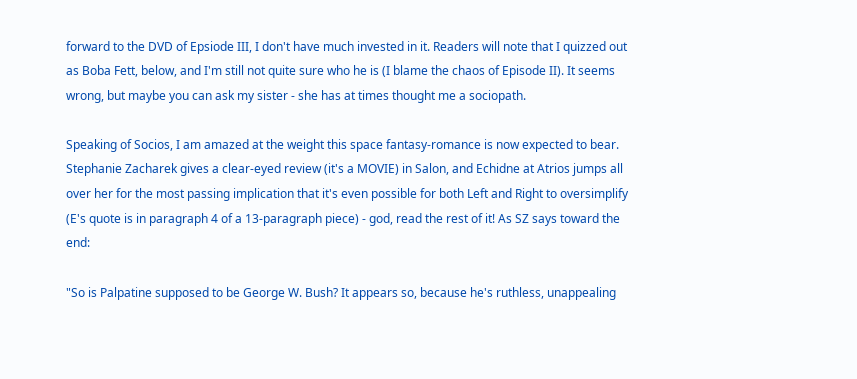forward to the DVD of Epsiode III, I don't have much invested in it. Readers will note that I quizzed out as Boba Fett, below, and I'm still not quite sure who he is (I blame the chaos of Episode II). It seems wrong, but maybe you can ask my sister - she has at times thought me a sociopath.

Speaking of Socios, I am amazed at the weight this space fantasy-romance is now expected to bear. Stephanie Zacharek gives a clear-eyed review (it's a MOVIE) in Salon, and Echidne at Atrios jumps all over her for the most passing implication that it's even possible for both Left and Right to oversimplify (E's quote is in paragraph 4 of a 13-paragraph piece) - god, read the rest of it! As SZ says toward the end:

"So is Palpatine supposed to be George W. Bush? It appears so, because he's ruthless, unappealing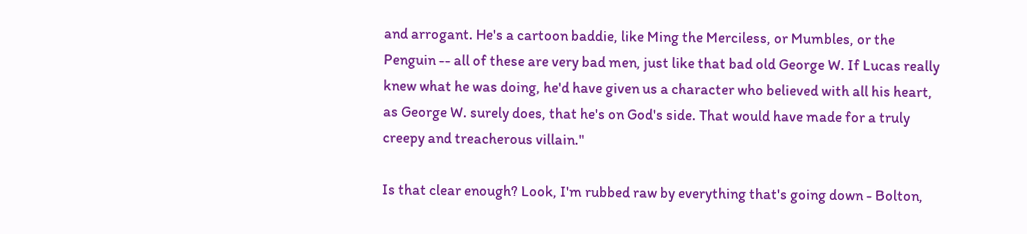and arrogant. He's a cartoon baddie, like Ming the Merciless, or Mumbles, or the Penguin -- all of these are very bad men, just like that bad old George W. If Lucas really knew what he was doing, he'd have given us a character who believed with all his heart, as George W. surely does, that he's on God's side. That would have made for a truly creepy and treacherous villain."

Is that clear enough? Look, I'm rubbed raw by everything that's going down - Bolton,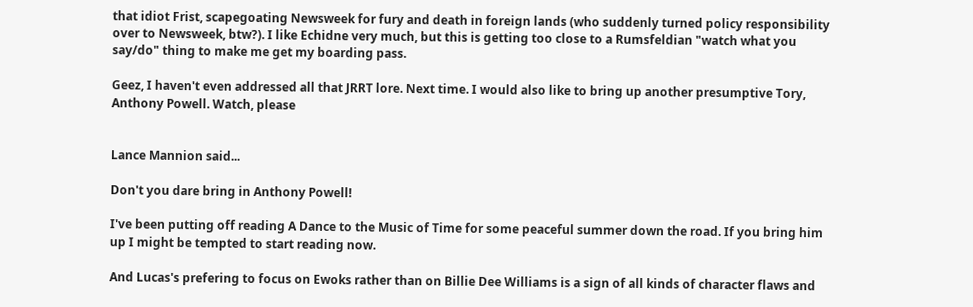that idiot Frist, scapegoating Newsweek for fury and death in foreign lands (who suddenly turned policy responsibility over to Newsweek, btw?). I like Echidne very much, but this is getting too close to a Rumsfeldian "watch what you say/do" thing to make me get my boarding pass.

Geez, I haven't even addressed all that JRRT lore. Next time. I would also like to bring up another presumptive Tory, Anthony Powell. Watch, please


Lance Mannion said...

Don't you dare bring in Anthony Powell!

I've been putting off reading A Dance to the Music of Time for some peaceful summer down the road. If you bring him up I might be tempted to start reading now.

And Lucas's prefering to focus on Ewoks rather than on Billie Dee Williams is a sign of all kinds of character flaws and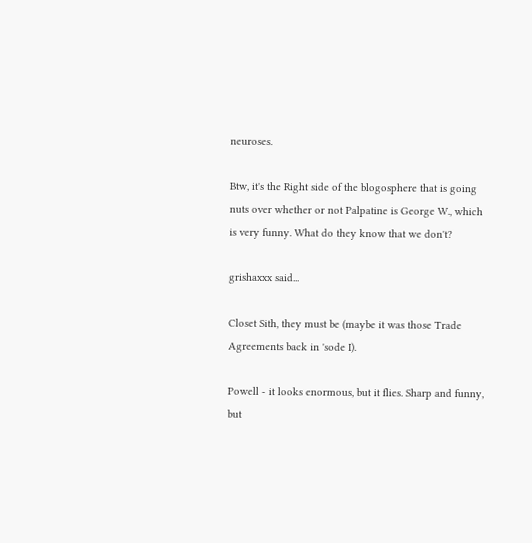neuroses.

Btw, it's the Right side of the blogosphere that is going nuts over whether or not Palpatine is George W., which is very funny. What do they know that we don't?

grishaxxx said...

Closet Sith, they must be (maybe it was those Trade Agreements back in 'sode I).

Powell - it looks enormous, but it flies. Sharp and funny, but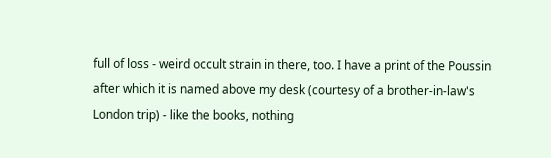full of loss - weird occult strain in there, too. I have a print of the Poussin after which it is named above my desk (courtesy of a brother-in-law's London trip) - like the books, nothing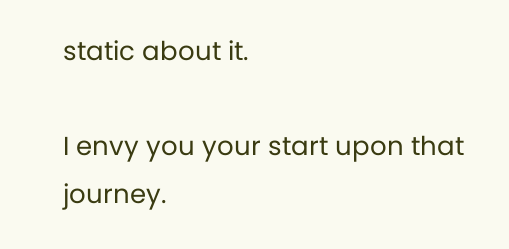static about it.

I envy you your start upon that journey.